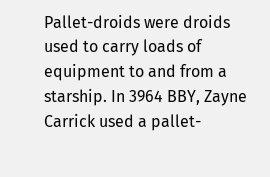Pallet-droids were droids used to carry loads of equipment to and from a starship. In 3964 BBY, Zayne Carrick used a pallet-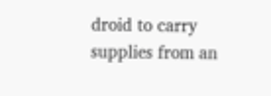droid to carry supplies from an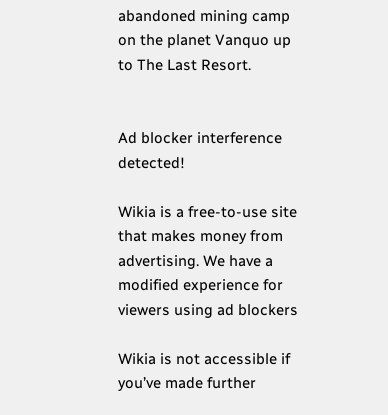abandoned mining camp on the planet Vanquo up to The Last Resort.


Ad blocker interference detected!

Wikia is a free-to-use site that makes money from advertising. We have a modified experience for viewers using ad blockers

Wikia is not accessible if you’ve made further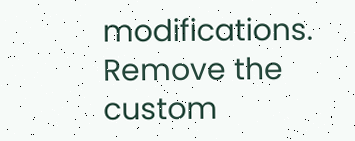modifications. Remove the custom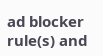ad blocker rule(s) and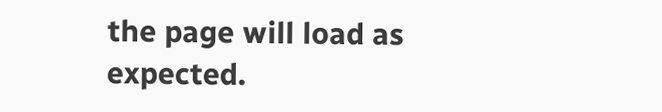the page will load as expected.